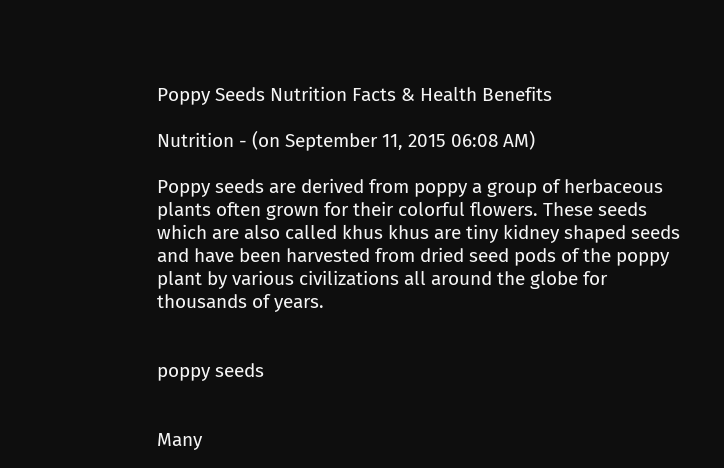Poppy Seeds Nutrition Facts & Health Benefits

Nutrition - (on September 11, 2015 06:08 AM)

Poppy seeds are derived from poppy a group of herbaceous plants often grown for their colorful flowers. These seeds which are also called khus khus are tiny kidney shaped seeds and have been harvested from dried seed pods of the poppy plant by various civilizations all around the globe for thousands of years.


poppy seeds


Many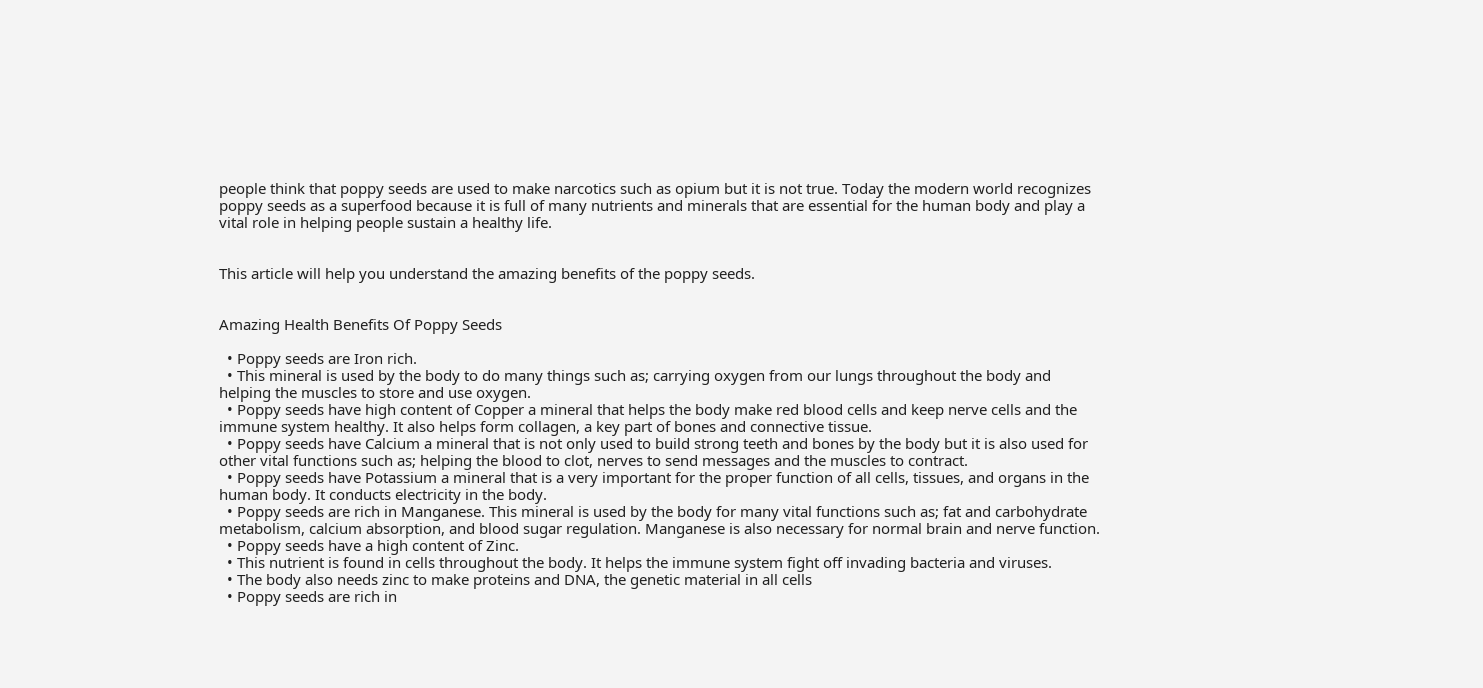people think that poppy seeds are used to make narcotics such as opium but it is not true. Today the modern world recognizes poppy seeds as a superfood because it is full of many nutrients and minerals that are essential for the human body and play a vital role in helping people sustain a healthy life.


This article will help you understand the amazing benefits of the poppy seeds.


Amazing Health Benefits Of Poppy Seeds

  • Poppy seeds are Iron rich.
  • This mineral is used by the body to do many things such as; carrying oxygen from our lungs throughout the body and helping the muscles to store and use oxygen.
  • Poppy seeds have high content of Copper a mineral that helps the body make red blood cells and keep nerve cells and the immune system healthy. It also helps form collagen, a key part of bones and connective tissue.
  • Poppy seeds have Calcium a mineral that is not only used to build strong teeth and bones by the body but it is also used for other vital functions such as; helping the blood to clot, nerves to send messages and the muscles to contract.
  • Poppy seeds have Potassium a mineral that is a very important for the proper function of all cells, tissues, and organs in the human body. It conducts electricity in the body.
  • Poppy seeds are rich in Manganese. This mineral is used by the body for many vital functions such as; fat and carbohydrate metabolism, calcium absorption, and blood sugar regulation. Manganese is also necessary for normal brain and nerve function.
  • Poppy seeds have a high content of Zinc.
  • This nutrient is found in cells throughout the body. It helps the immune system fight off invading bacteria and viruses.
  • The body also needs zinc to make proteins and DNA, the genetic material in all cells
  • Poppy seeds are rich in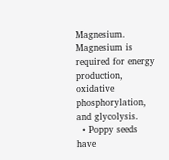Magnesium. Magnesium is required for energy production, oxidative phosphorylation, and glycolysis.
  • Poppy seeds have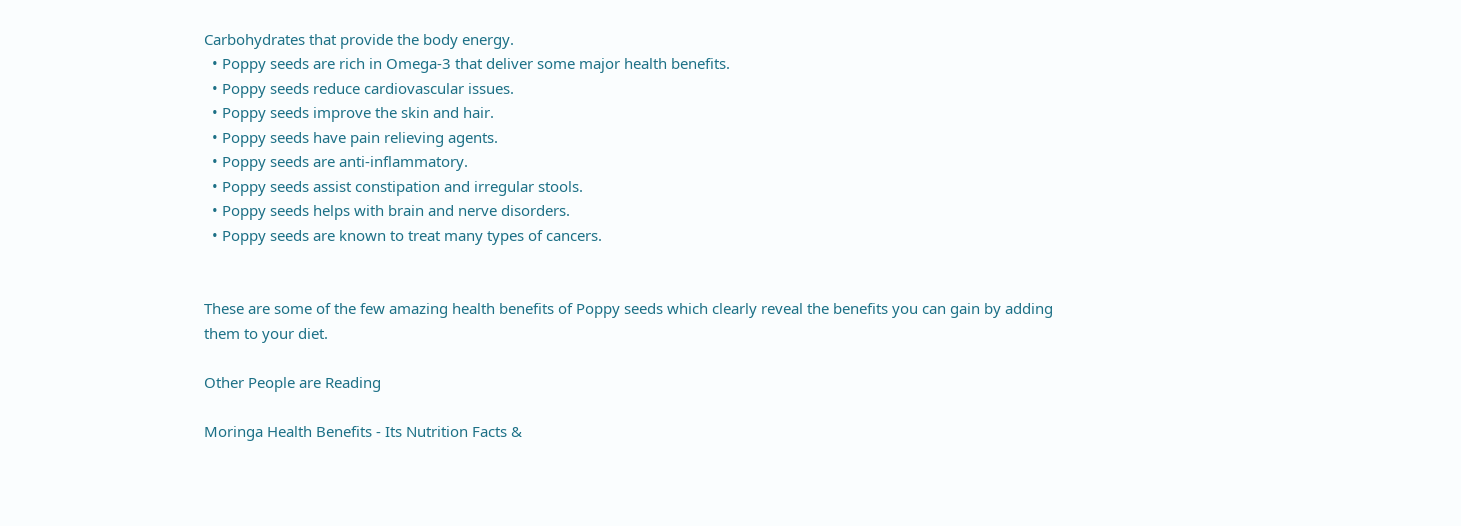Carbohydrates that provide the body energy.
  • Poppy seeds are rich in Omega-3 that deliver some major health benefits.
  • Poppy seeds reduce cardiovascular issues.
  • Poppy seeds improve the skin and hair.
  • Poppy seeds have pain relieving agents.
  • Poppy seeds are anti-inflammatory.
  • Poppy seeds assist constipation and irregular stools.
  • Poppy seeds helps with brain and nerve disorders.
  • Poppy seeds are known to treat many types of cancers.


These are some of the few amazing health benefits of Poppy seeds which clearly reveal the benefits you can gain by adding them to your diet.

Other People are Reading

Moringa Health Benefits - Its Nutrition Facts &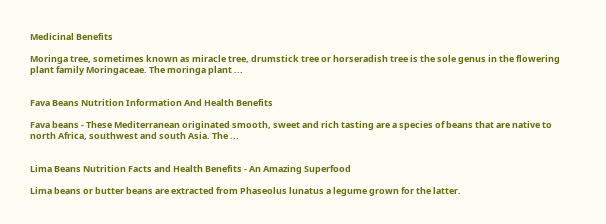Medicinal Benefits

Moringa tree, sometimes known as miracle tree, drumstick tree or horseradish tree is the sole genus in the flowering plant family Moringaceae. The moringa plant ...


Fava Beans Nutrition Information And Health Benefits

Fava beans - These Mediterranean originated smooth, sweet and rich tasting are a species of beans that are native to north Africa, southwest and south Asia. The ...


Lima Beans Nutrition Facts and Health Benefits - An Amazing Superfood

Lima beans or butter beans are extracted from Phaseolus lunatus a legume grown for the latter.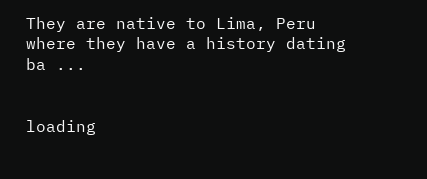They are native to Lima, Peru where they have a history dating ba ...


loading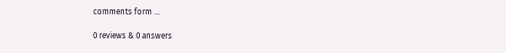comments form ...

0 reviews & 0 answers